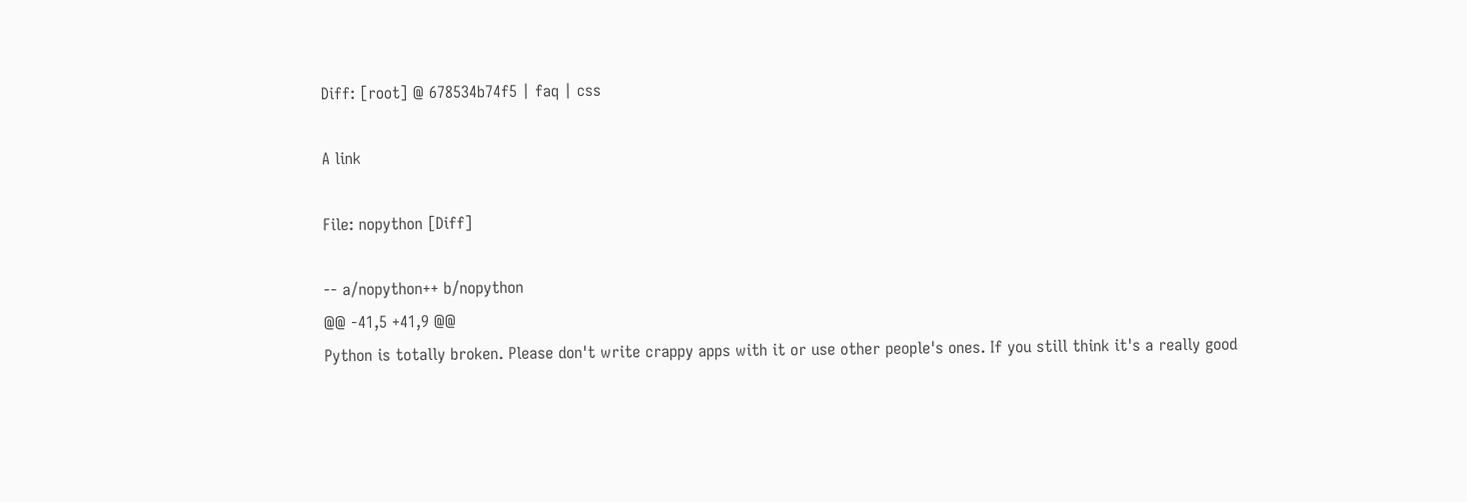Diff: [root] @ 678534b74f5 | faq | css

A link

File: nopython [Diff]

-- a/nopython++ b/nopython
@@ -41,5 +41,9 @@
Python is totally broken. Please don't write crappy apps with it or use other people's ones. If you still think it's a really good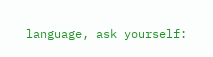language, ask yourself: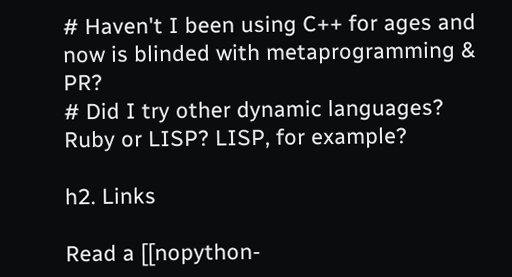# Haven't I been using C++ for ages and now is blinded with metaprogramming & PR?
# Did I try other dynamic languages? Ruby or LISP? LISP, for example?

h2. Links

Read a [[nopython-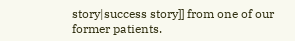story|success story]] from one of our former patients.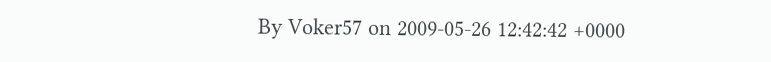By Voker57 on 2009-05-26 12:42:42 +0000